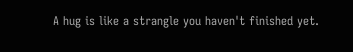A hug is like a strangle you haven't finished yet.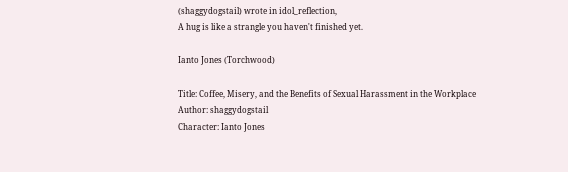(shaggydogstail) wrote in idol_reflection,
A hug is like a strangle you haven't finished yet.

Ianto Jones (Torchwood)

Title: Coffee, Misery, and the Benefits of Sexual Harassment in the Workplace
Author: shaggydogstail
Character: Ianto Jones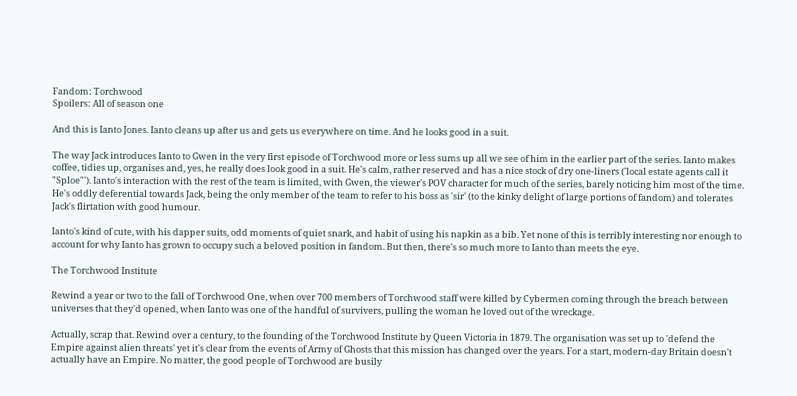Fandom: Torchwood
Spoilers: All of season one

And this is Ianto Jones. Ianto cleans up after us and gets us everywhere on time. And he looks good in a suit.

The way Jack introduces Ianto to Gwen in the very first episode of Torchwood more or less sums up all we see of him in the earlier part of the series. Ianto makes coffee, tidies up, organises and, yes, he really does look good in a suit. He's calm, rather reserved and has a nice stock of dry one-liners ('local estate agents call it "Sploe"'). Ianto's interaction with the rest of the team is limited, with Gwen, the viewer's POV character for much of the series, barely noticing him most of the time. He's oddly deferential towards Jack, being the only member of the team to refer to his boss as 'sir' (to the kinky delight of large portions of fandom) and tolerates Jack's flirtation with good humour.

Ianto's kind of cute, with his dapper suits, odd moments of quiet snark, and habit of using his napkin as a bib. Yet none of this is terribly interesting nor enough to account for why Ianto has grown to occupy such a beloved position in fandom. But then, there's so much more to Ianto than meets the eye.

The Torchwood Institute

Rewind a year or two to the fall of Torchwood One, when over 700 members of Torchwood staff were killed by Cybermen coming through the breach between universes that they'd opened, when Ianto was one of the handful of survivers, pulling the woman he loved out of the wreckage.

Actually, scrap that. Rewind over a century, to the founding of the Torchwood Institute by Queen Victoria in 1879. The organisation was set up to 'defend the Empire against alien threats' yet it's clear from the events of Army of Ghosts that this mission has changed over the years. For a start, modern-day Britain doesn't actually have an Empire. No matter, the good people of Torchwood are busily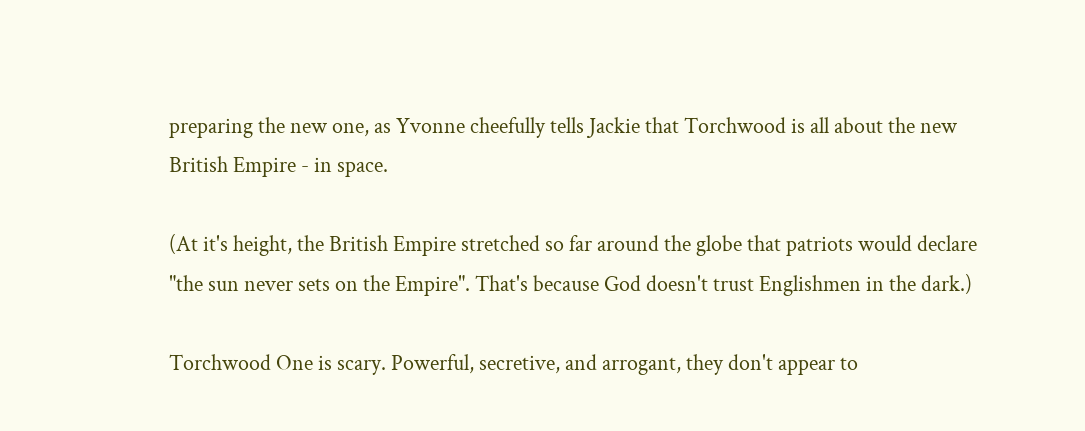preparing the new one, as Yvonne cheefully tells Jackie that Torchwood is all about the new British Empire - in space.

(At it's height, the British Empire stretched so far around the globe that patriots would declare "the sun never sets on the Empire". That's because God doesn't trust Englishmen in the dark.)

Torchwood One is scary. Powerful, secretive, and arrogant, they don't appear to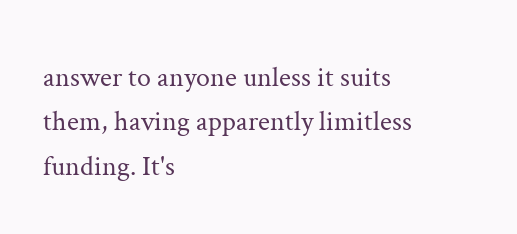answer to anyone unless it suits them, having apparently limitless funding. It's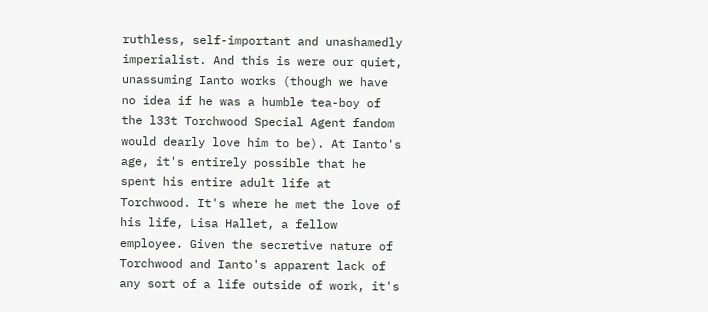ruthless, self-important and unashamedly imperialist. And this is were our quiet, unassuming Ianto works (though we have no idea if he was a humble tea-boy of the l33t Torchwood Special Agent fandom would dearly love him to be). At Ianto's age, it's entirely possible that he spent his entire adult life at Torchwood. It's where he met the love of his life, Lisa Hallet, a fellow employee. Given the secretive nature of Torchwood and Ianto's apparent lack of any sort of a life outside of work, it's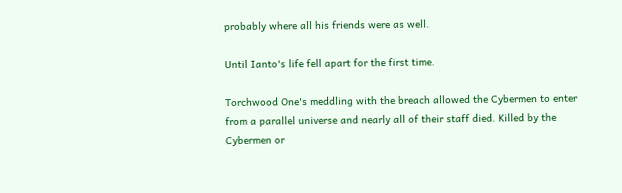probably where all his friends were as well.

Until Ianto's life fell apart for the first time.

Torchwood One's meddling with the breach allowed the Cybermen to enter from a parallel universe and nearly all of their staff died. Killed by the Cybermen or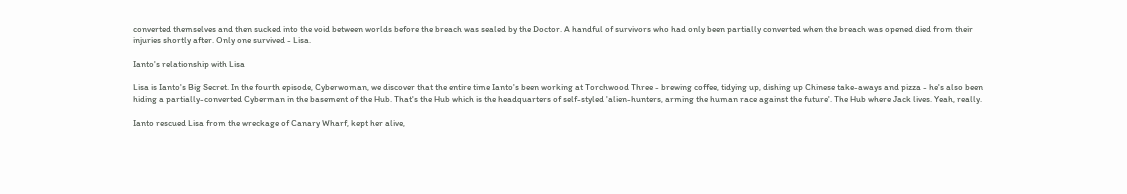converted themselves and then sucked into the void between worlds before the breach was sealed by the Doctor. A handful of survivors who had only been partially converted when the breach was opened died from their injuries shortly after. Only one survived - Lisa.

Ianto's relationship with Lisa

Lisa is Ianto's Big Secret. In the fourth episode, Cyberwoman, we discover that the entire time Ianto's been working at Torchwood Three - brewing coffee, tidying up, dishing up Chinese take-aways and pizza - he's also been hiding a partially-converted Cyberman in the basement of the Hub. That's the Hub which is the headquarters of self-styled 'alien-hunters, arming the human race against the future'. The Hub where Jack lives. Yeah, really.

Ianto rescued Lisa from the wreckage of Canary Wharf, kept her alive,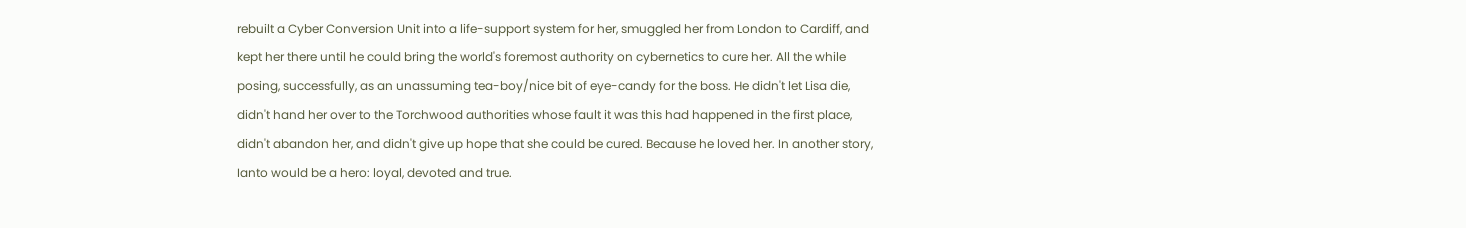rebuilt a Cyber Conversion Unit into a life-support system for her, smuggled her from London to Cardiff, and kept her there until he could bring the world's foremost authority on cybernetics to cure her. All the while posing, successfully, as an unassuming tea-boy/nice bit of eye-candy for the boss. He didn't let Lisa die, didn't hand her over to the Torchwood authorities whose fault it was this had happened in the first place, didn't abandon her, and didn't give up hope that she could be cured. Because he loved her. In another story, Ianto would be a hero: loyal, devoted and true.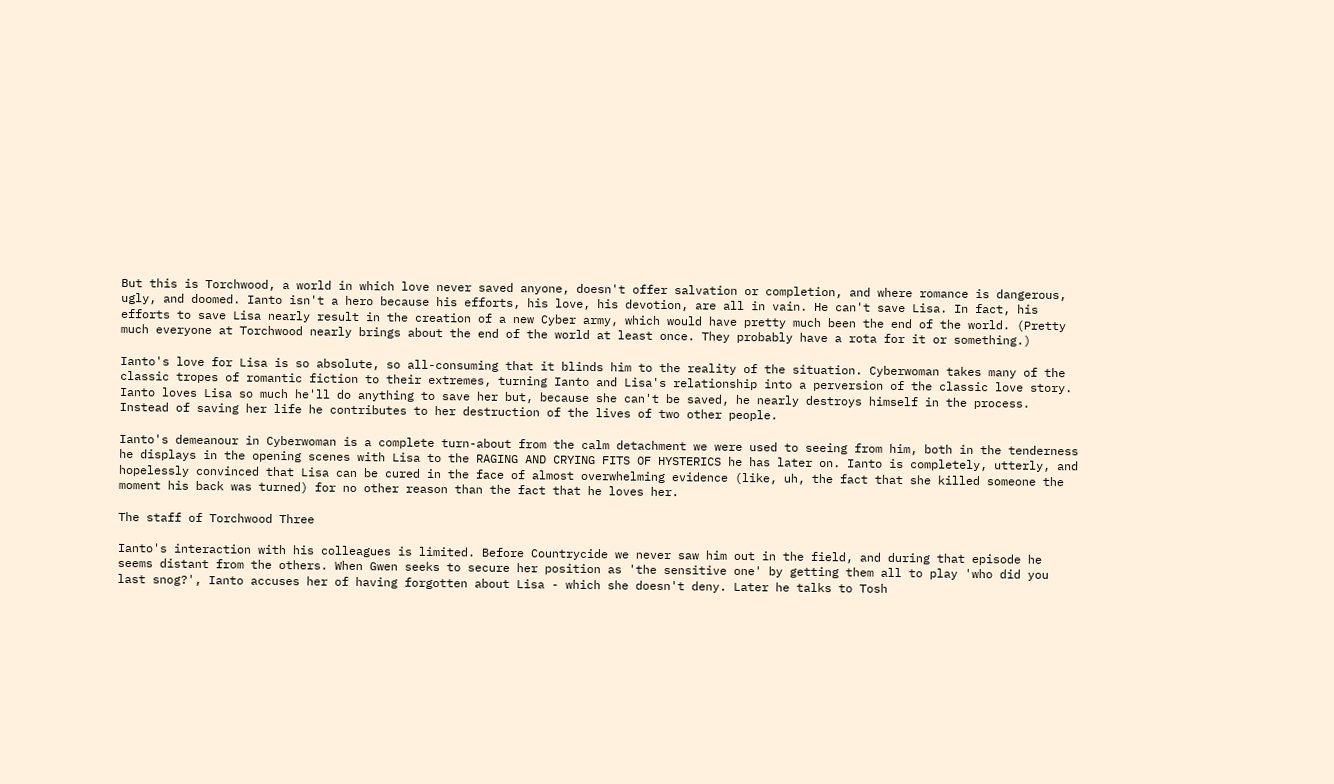But this is Torchwood, a world in which love never saved anyone, doesn't offer salvation or completion, and where romance is dangerous, ugly, and doomed. Ianto isn't a hero because his efforts, his love, his devotion, are all in vain. He can't save Lisa. In fact, his efforts to save Lisa nearly result in the creation of a new Cyber army, which would have pretty much been the end of the world. (Pretty much everyone at Torchwood nearly brings about the end of the world at least once. They probably have a rota for it or something.)

Ianto's love for Lisa is so absolute, so all-consuming that it blinds him to the reality of the situation. Cyberwoman takes many of the classic tropes of romantic fiction to their extremes, turning Ianto and Lisa's relationship into a perversion of the classic love story. Ianto loves Lisa so much he'll do anything to save her but, because she can't be saved, he nearly destroys himself in the process. Instead of saving her life he contributes to her destruction of the lives of two other people.

Ianto's demeanour in Cyberwoman is a complete turn-about from the calm detachment we were used to seeing from him, both in the tenderness he displays in the opening scenes with Lisa to the RAGING AND CRYING FITS OF HYSTERICS he has later on. Ianto is completely, utterly, and hopelessly convinced that Lisa can be cured in the face of almost overwhelming evidence (like, uh, the fact that she killed someone the moment his back was turned) for no other reason than the fact that he loves her.

The staff of Torchwood Three

Ianto's interaction with his colleagues is limited. Before Countrycide we never saw him out in the field, and during that episode he seems distant from the others. When Gwen seeks to secure her position as 'the sensitive one' by getting them all to play 'who did you last snog?', Ianto accuses her of having forgotten about Lisa - which she doesn't deny. Later he talks to Tosh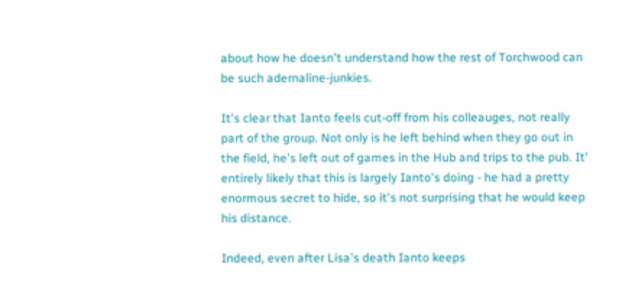about how he doesn't understand how the rest of Torchwood can be such adernaline-junkies.

It's clear that Ianto feels cut-off from his colleauges, not really part of the group. Not only is he left behind when they go out in the field, he's left out of games in the Hub and trips to the pub. It' entirely likely that this is largely Ianto's doing - he had a pretty enormous secret to hide, so it's not surprising that he would keep his distance.

Indeed, even after Lisa's death Ianto keeps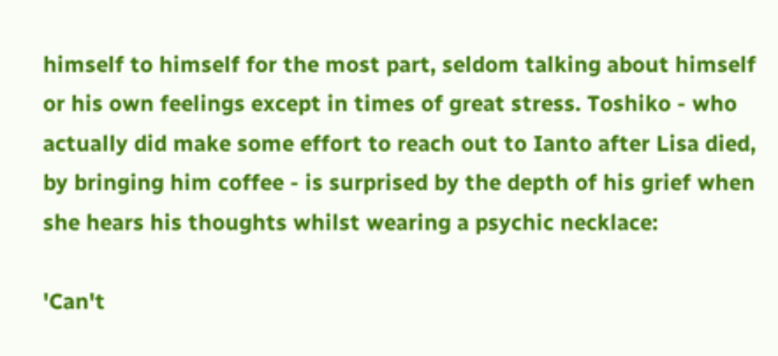himself to himself for the most part, seldom talking about himself or his own feelings except in times of great stress. Toshiko - who actually did make some effort to reach out to Ianto after Lisa died, by bringing him coffee - is surprised by the depth of his grief when she hears his thoughts whilst wearing a psychic necklace:

'Can't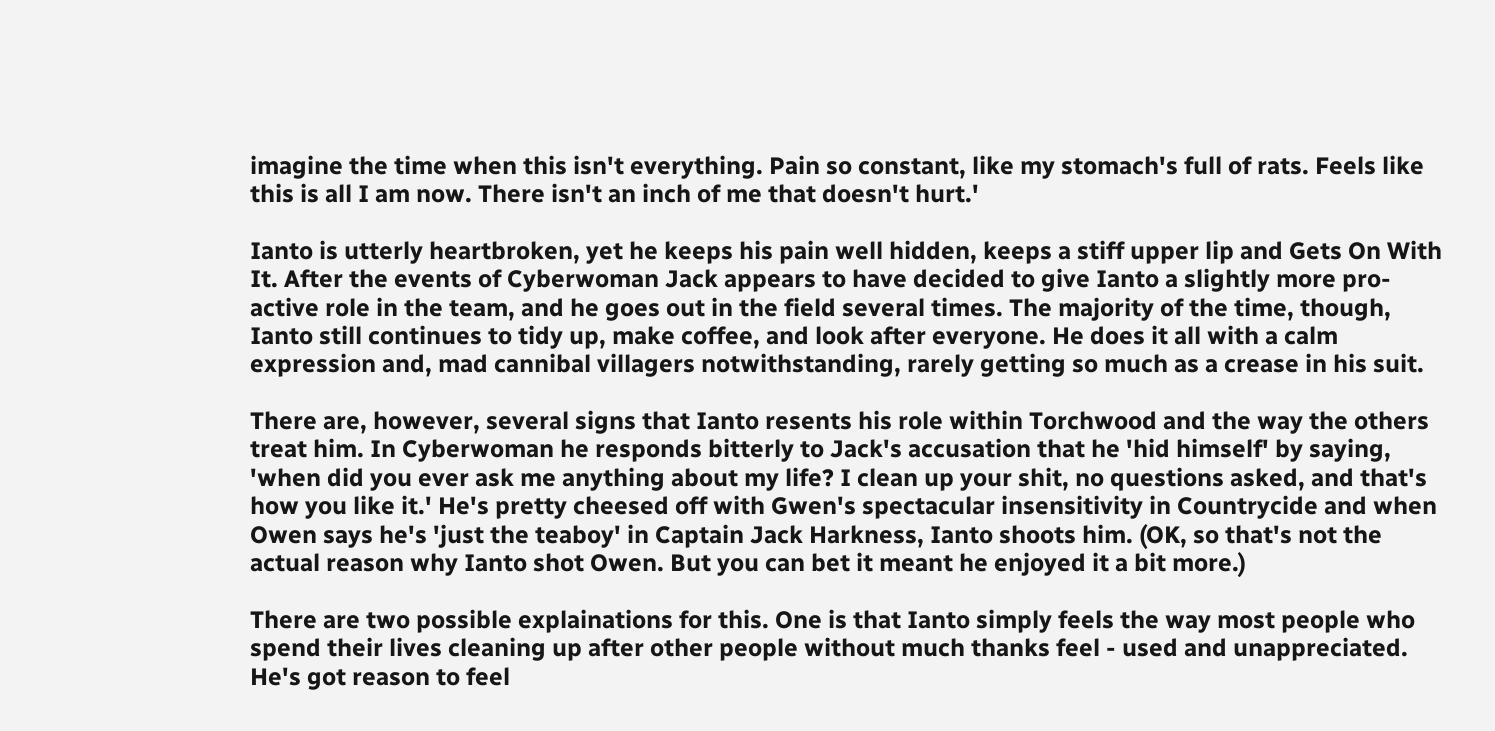imagine the time when this isn't everything. Pain so constant, like my stomach's full of rats. Feels like this is all I am now. There isn't an inch of me that doesn't hurt.'

Ianto is utterly heartbroken, yet he keeps his pain well hidden, keeps a stiff upper lip and Gets On With It. After the events of Cyberwoman Jack appears to have decided to give Ianto a slightly more pro-active role in the team, and he goes out in the field several times. The majority of the time, though, Ianto still continues to tidy up, make coffee, and look after everyone. He does it all with a calm expression and, mad cannibal villagers notwithstanding, rarely getting so much as a crease in his suit.

There are, however, several signs that Ianto resents his role within Torchwood and the way the others treat him. In Cyberwoman he responds bitterly to Jack's accusation that he 'hid himself' by saying, 'when did you ever ask me anything about my life? I clean up your shit, no questions asked, and that's how you like it.' He's pretty cheesed off with Gwen's spectacular insensitivity in Countrycide and when Owen says he's 'just the teaboy' in Captain Jack Harkness, Ianto shoots him. (OK, so that's not the actual reason why Ianto shot Owen. But you can bet it meant he enjoyed it a bit more.)

There are two possible explainations for this. One is that Ianto simply feels the way most people who spend their lives cleaning up after other people without much thanks feel - used and unappreciated. He's got reason to feel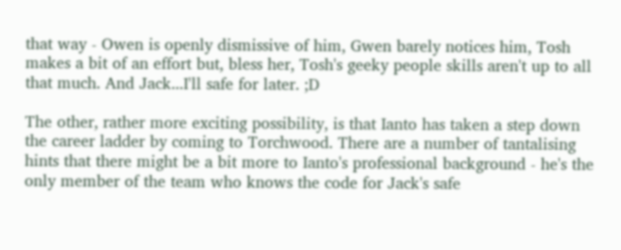that way - Owen is openly dismissive of him, Gwen barely notices him, Tosh makes a bit of an effort but, bless her, Tosh's geeky people skills aren't up to all that much. And Jack...I'll safe for later. ;D

The other, rather more exciting possibility, is that Ianto has taken a step down the career ladder by coming to Torchwood. There are a number of tantalising hints that there might be a bit more to Ianto's professional background - he's the only member of the team who knows the code for Jack's safe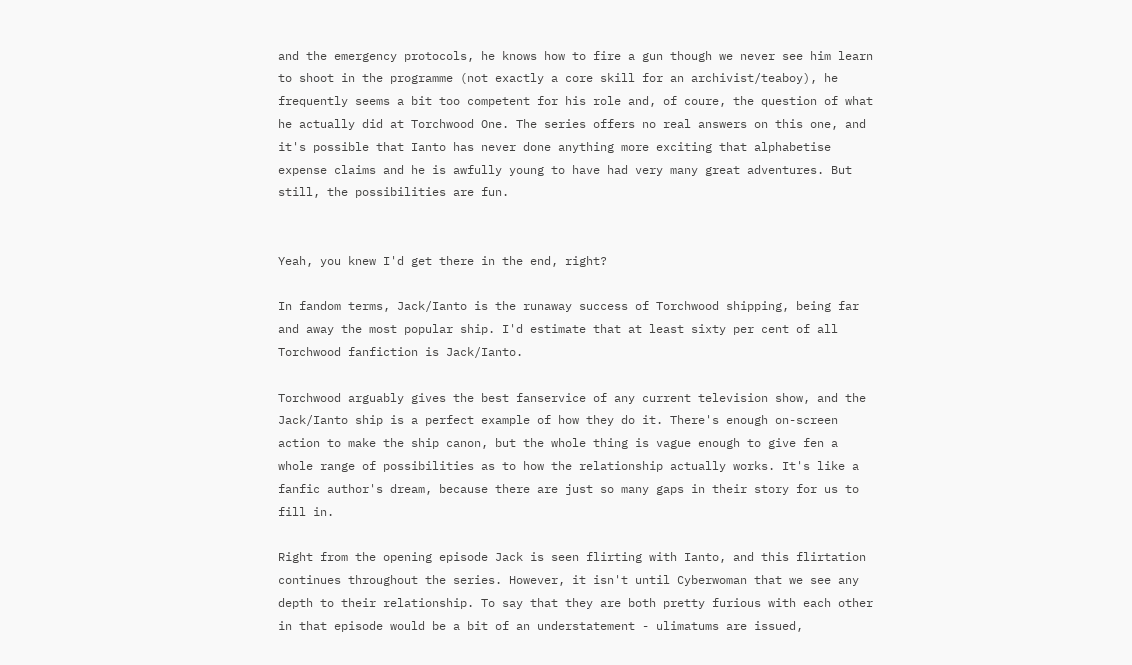and the emergency protocols, he knows how to fire a gun though we never see him learn to shoot in the programme (not exactly a core skill for an archivist/teaboy), he frequently seems a bit too competent for his role and, of coure, the question of what he actually did at Torchwood One. The series offers no real answers on this one, and it's possible that Ianto has never done anything more exciting that alphabetise expense claims and he is awfully young to have had very many great adventures. But still, the possibilities are fun.


Yeah, you knew I'd get there in the end, right?

In fandom terms, Jack/Ianto is the runaway success of Torchwood shipping, being far and away the most popular ship. I'd estimate that at least sixty per cent of all Torchwood fanfiction is Jack/Ianto.

Torchwood arguably gives the best fanservice of any current television show, and the Jack/Ianto ship is a perfect example of how they do it. There's enough on-screen action to make the ship canon, but the whole thing is vague enough to give fen a whole range of possibilities as to how the relationship actually works. It's like a fanfic author's dream, because there are just so many gaps in their story for us to fill in.

Right from the opening episode Jack is seen flirting with Ianto, and this flirtation continues throughout the series. However, it isn't until Cyberwoman that we see any depth to their relationship. To say that they are both pretty furious with each other in that episode would be a bit of an understatement - ulimatums are issued,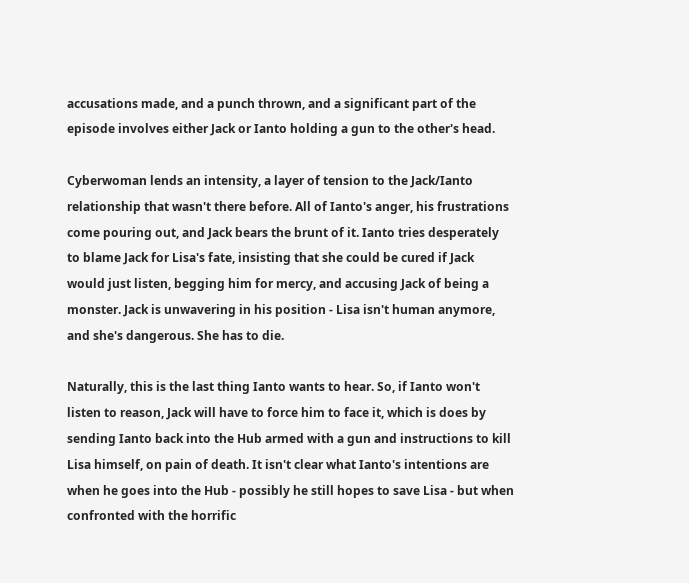accusations made, and a punch thrown, and a significant part of the episode involves either Jack or Ianto holding a gun to the other's head.

Cyberwoman lends an intensity, a layer of tension to the Jack/Ianto relationship that wasn't there before. All of Ianto's anger, his frustrations come pouring out, and Jack bears the brunt of it. Ianto tries desperately to blame Jack for Lisa's fate, insisting that she could be cured if Jack would just listen, begging him for mercy, and accusing Jack of being a monster. Jack is unwavering in his position - Lisa isn't human anymore, and she's dangerous. She has to die.

Naturally, this is the last thing Ianto wants to hear. So, if Ianto won't listen to reason, Jack will have to force him to face it, which is does by sending Ianto back into the Hub armed with a gun and instructions to kill Lisa himself, on pain of death. It isn't clear what Ianto's intentions are when he goes into the Hub - possibly he still hopes to save Lisa - but when confronted with the horrific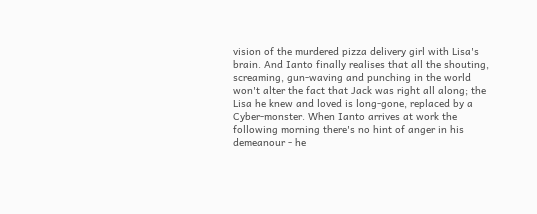vision of the murdered pizza delivery girl with Lisa's brain. And Ianto finally realises that all the shouting, screaming, gun-waving and punching in the world won't alter the fact that Jack was right all along; the Lisa he knew and loved is long-gone, replaced by a Cyber-monster. When Ianto arrives at work the following morning there's no hint of anger in his demeanour - he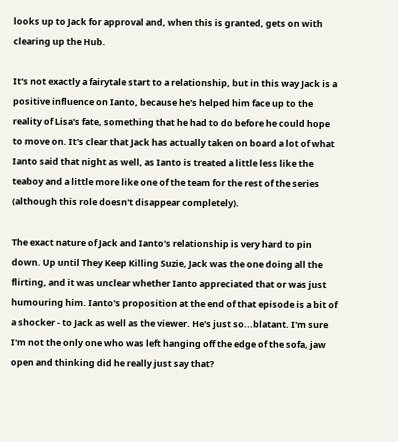looks up to Jack for approval and, when this is granted, gets on with clearing up the Hub.

It's not exactly a fairytale start to a relationship, but in this way Jack is a positive influence on Ianto, because he's helped him face up to the reality of Lisa's fate, something that he had to do before he could hope to move on. It's clear that Jack has actually taken on board a lot of what Ianto said that night as well, as Ianto is treated a little less like the teaboy and a little more like one of the team for the rest of the series (although this role doesn't disappear completely).

The exact nature of Jack and Ianto's relationship is very hard to pin down. Up until They Keep Killing Suzie, Jack was the one doing all the flirting, and it was unclear whether Ianto appreciated that or was just humouring him. Ianto's proposition at the end of that episode is a bit of a shocker - to Jack as well as the viewer. He's just so...blatant. I'm sure I'm not the only one who was left hanging off the edge of the sofa, jaw open and thinking did he really just say that?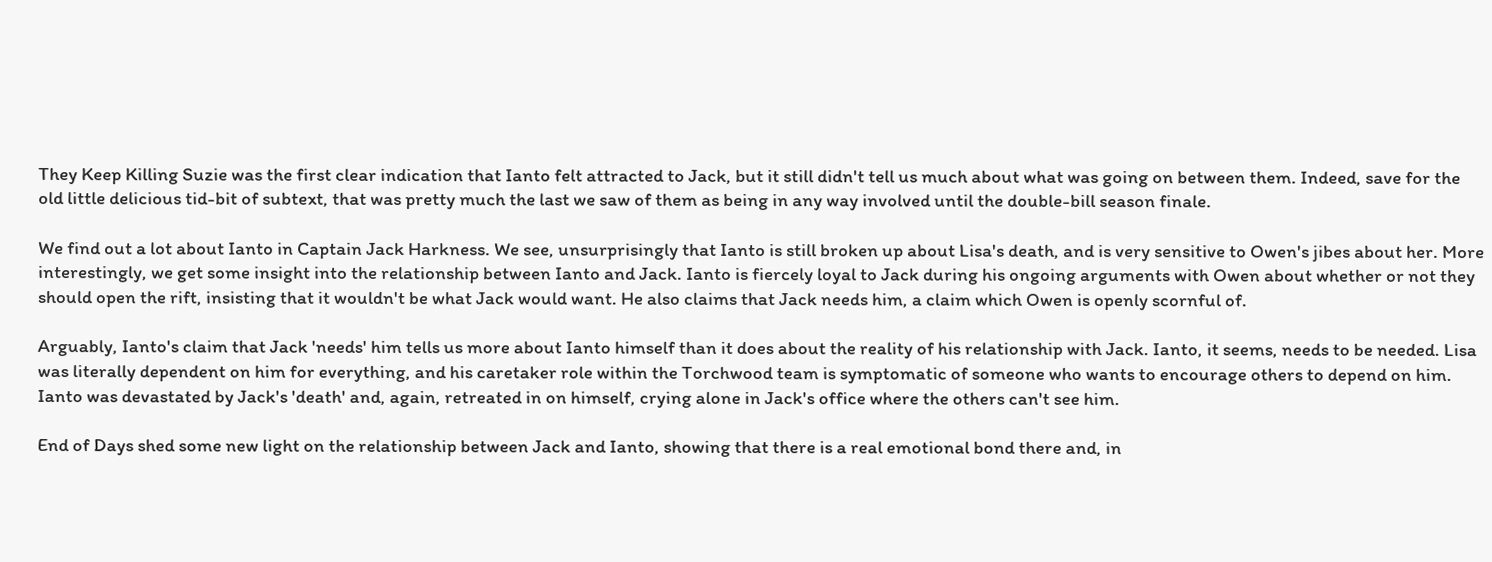They Keep Killing Suzie was the first clear indication that Ianto felt attracted to Jack, but it still didn't tell us much about what was going on between them. Indeed, save for the old little delicious tid-bit of subtext, that was pretty much the last we saw of them as being in any way involved until the double-bill season finale.

We find out a lot about Ianto in Captain Jack Harkness. We see, unsurprisingly that Ianto is still broken up about Lisa's death, and is very sensitive to Owen's jibes about her. More interestingly, we get some insight into the relationship between Ianto and Jack. Ianto is fiercely loyal to Jack during his ongoing arguments with Owen about whether or not they should open the rift, insisting that it wouldn't be what Jack would want. He also claims that Jack needs him, a claim which Owen is openly scornful of.

Arguably, Ianto's claim that Jack 'needs' him tells us more about Ianto himself than it does about the reality of his relationship with Jack. Ianto, it seems, needs to be needed. Lisa was literally dependent on him for everything, and his caretaker role within the Torchwood team is symptomatic of someone who wants to encourage others to depend on him. Ianto was devastated by Jack's 'death' and, again, retreated in on himself, crying alone in Jack's office where the others can't see him.

End of Days shed some new light on the relationship between Jack and Ianto, showing that there is a real emotional bond there and, in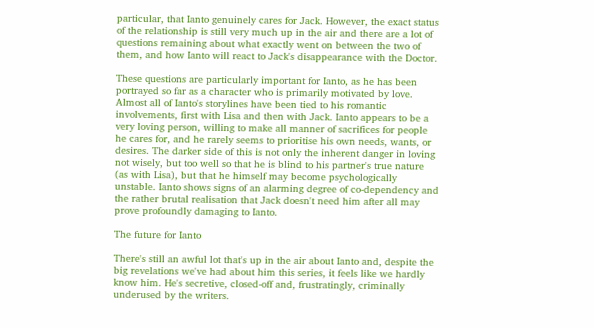particular, that Ianto genuinely cares for Jack. However, the exact status of the relationship is still very much up in the air and there are a lot of questions remaining about what exactly went on between the two of them, and how Ianto will react to Jack's disappearance with the Doctor.

These questions are particularly important for Ianto, as he has been portrayed so far as a character who is primarily motivated by love. Almost all of Ianto's storylines have been tied to his romantic involvements, first with Lisa and then with Jack. Ianto appears to be a very loving person, willing to make all manner of sacrifices for people he cares for, and he rarely seems to prioritise his own needs, wants, or desires. The darker side of this is not only the inherent danger in loving not wisely, but too well so that he is blind to his partner's true nature (as with Lisa), but that he himself may become psychologically unstable. Ianto shows signs of an alarming degree of co-dependency and the rather brutal realisation that Jack doesn't need him after all may prove profoundly damaging to Ianto.

The future for Ianto

There's still an awful lot that's up in the air about Ianto and, despite the big revelations we've had about him this series, it feels like we hardly know him. He's secretive, closed-off and, frustratingly, criminally underused by the writers.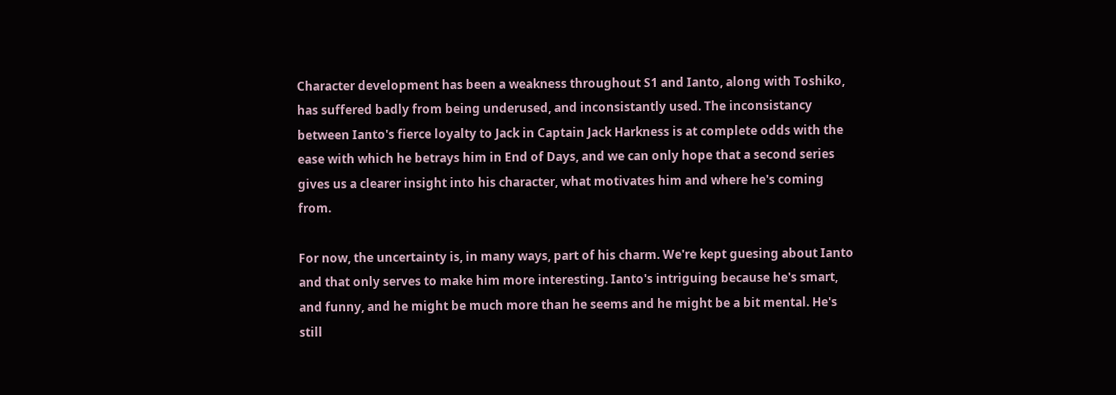Character development has been a weakness throughout S1 and Ianto, along with Toshiko, has suffered badly from being underused, and inconsistantly used. The inconsistancy between Ianto's fierce loyalty to Jack in Captain Jack Harkness is at complete odds with the ease with which he betrays him in End of Days, and we can only hope that a second series gives us a clearer insight into his character, what motivates him and where he's coming from.

For now, the uncertainty is, in many ways, part of his charm. We're kept guesing about Ianto and that only serves to make him more interesting. Ianto's intriguing because he's smart, and funny, and he might be much more than he seems and he might be a bit mental. He's still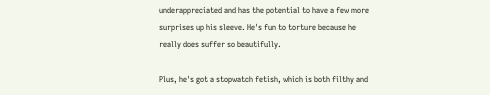underappreciated and has the potential to have a few more surprises up his sleeve. He's fun to torture because he really does suffer so beautifully.

Plus, he's got a stopwatch fetish, which is both filthy and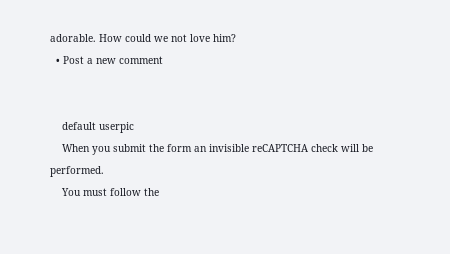adorable. How could we not love him?
  • Post a new comment


    default userpic
    When you submit the form an invisible reCAPTCHA check will be performed.
    You must follow the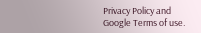Privacy Policy and Google Terms of use.